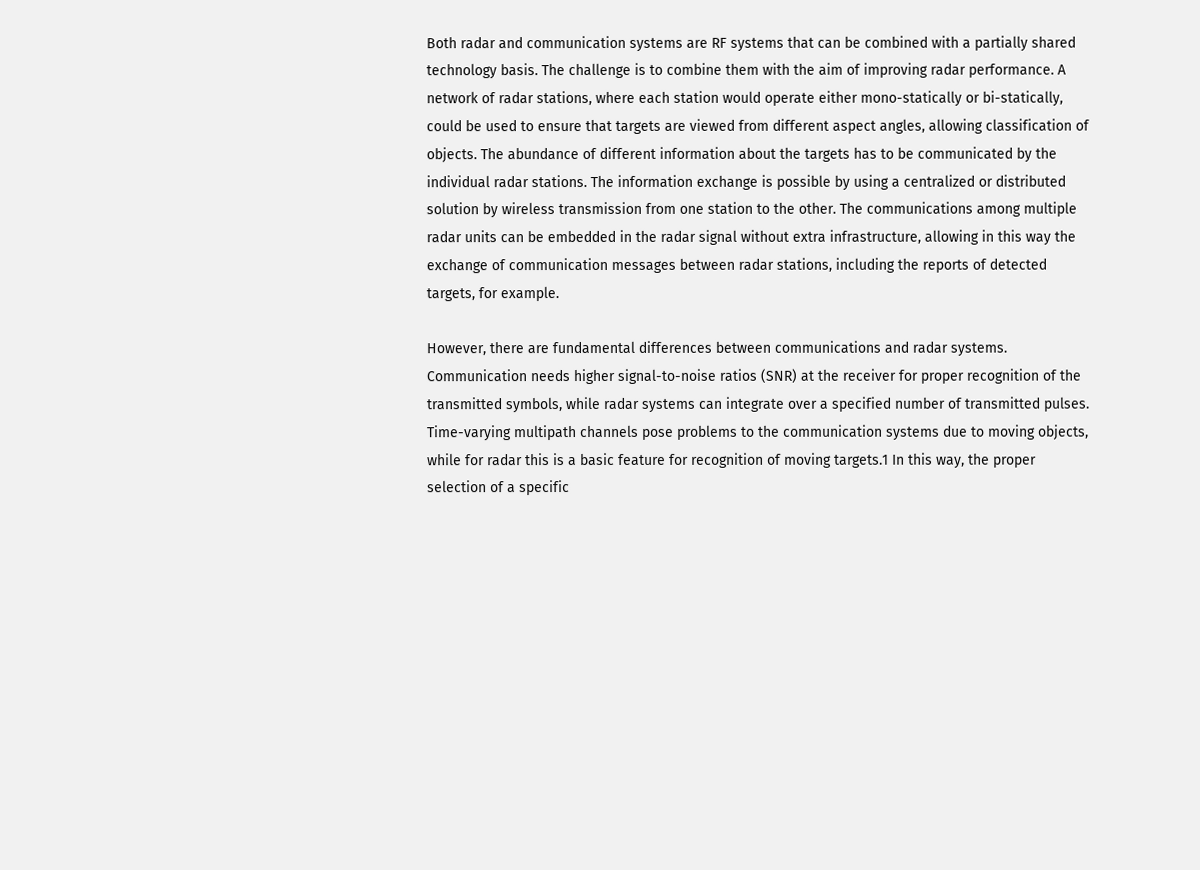Both radar and communication systems are RF systems that can be combined with a partially shared technology basis. The challenge is to combine them with the aim of improving radar performance. A network of radar stations, where each station would operate either mono-statically or bi-statically, could be used to ensure that targets are viewed from different aspect angles, allowing classification of objects. The abundance of different information about the targets has to be communicated by the individual radar stations. The information exchange is possible by using a centralized or distributed solution by wireless transmission from one station to the other. The communications among multiple radar units can be embedded in the radar signal without extra infrastructure, allowing in this way the exchange of communication messages between radar stations, including the reports of detected targets, for example.

However, there are fundamental differences between communications and radar systems. Communication needs higher signal-to-noise ratios (SNR) at the receiver for proper recognition of the transmitted symbols, while radar systems can integrate over a specified number of transmitted pulses. Time-varying multipath channels pose problems to the communication systems due to moving objects, while for radar this is a basic feature for recognition of moving targets.1 In this way, the proper selection of a specific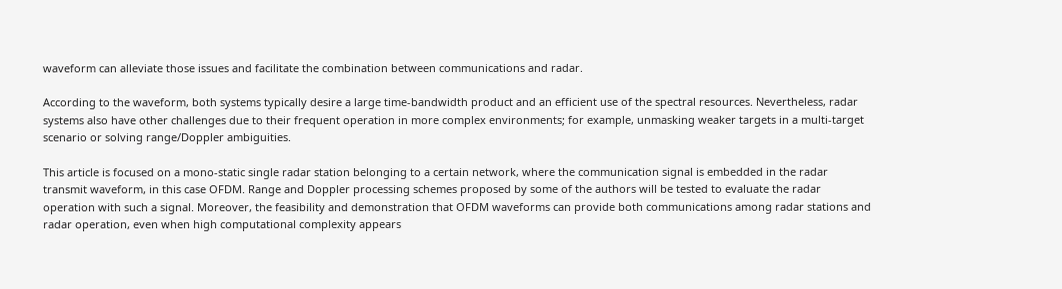waveform can alleviate those issues and facilitate the combination between communications and radar.

According to the waveform, both systems typically desire a large time-bandwidth product and an efficient use of the spectral resources. Nevertheless, radar systems also have other challenges due to their frequent operation in more complex environments; for example, unmasking weaker targets in a multi-target scenario or solving range/Doppler ambiguities.

This article is focused on a mono-static single radar station belonging to a certain network, where the communication signal is embedded in the radar transmit waveform, in this case OFDM. Range and Doppler processing schemes proposed by some of the authors will be tested to evaluate the radar operation with such a signal. Moreover, the feasibility and demonstration that OFDM waveforms can provide both communications among radar stations and radar operation, even when high computational complexity appears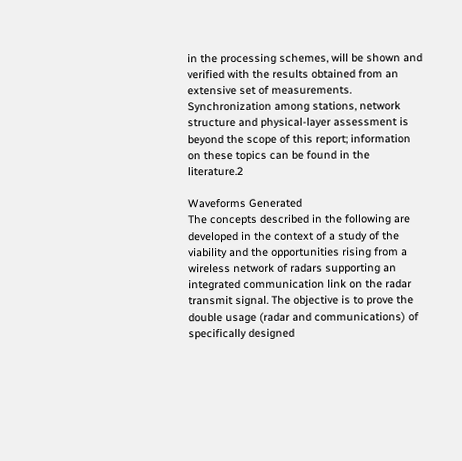in the processing schemes, will be shown and verified with the results obtained from an extensive set of measurements. Synchronization among stations, network structure and physical-layer assessment is beyond the scope of this report; information on these topics can be found in the literature.2

Waveforms Generated
The concepts described in the following are developed in the context of a study of the viability and the opportunities rising from a wireless network of radars supporting an integrated communication link on the radar transmit signal. The objective is to prove the double usage (radar and communications) of specifically designed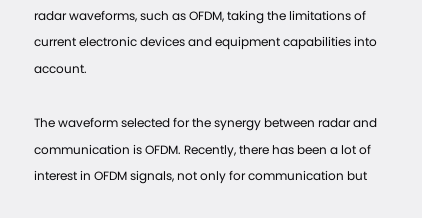radar waveforms, such as OFDM, taking the limitations of current electronic devices and equipment capabilities into account.

The waveform selected for the synergy between radar and communication is OFDM. Recently, there has been a lot of interest in OFDM signals, not only for communication but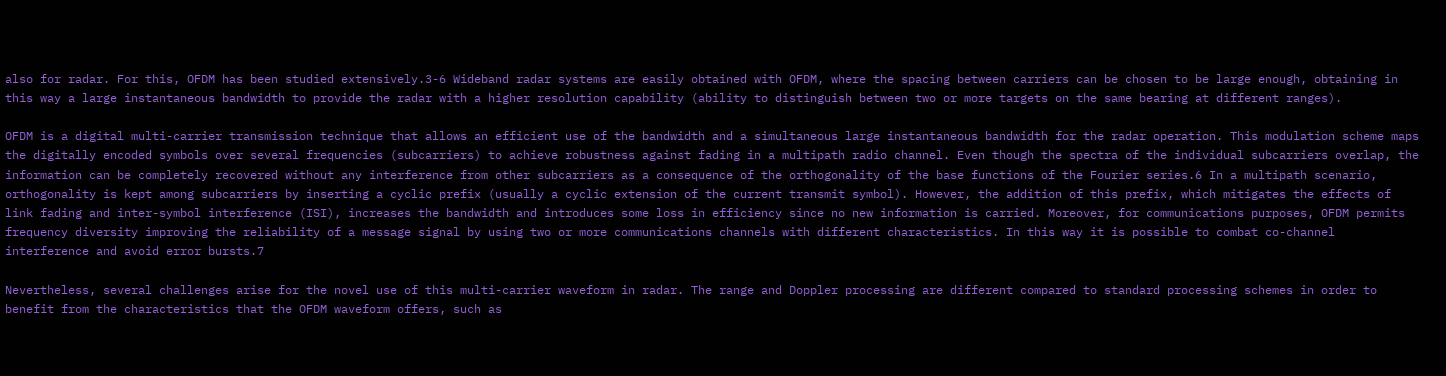also for radar. For this, OFDM has been studied extensively.3-6 Wideband radar systems are easily obtained with OFDM, where the spacing between carriers can be chosen to be large enough, obtaining in this way a large instantaneous bandwidth to provide the radar with a higher resolution capability (ability to distinguish between two or more targets on the same bearing at different ranges).

OFDM is a digital multi-carrier transmission technique that allows an efficient use of the bandwidth and a simultaneous large instantaneous bandwidth for the radar operation. This modulation scheme maps the digitally encoded symbols over several frequencies (subcarriers) to achieve robustness against fading in a multipath radio channel. Even though the spectra of the individual subcarriers overlap, the information can be completely recovered without any interference from other subcarriers as a consequence of the orthogonality of the base functions of the Fourier series.6 In a multipath scenario, orthogonality is kept among subcarriers by inserting a cyclic prefix (usually a cyclic extension of the current transmit symbol). However, the addition of this prefix, which mitigates the effects of link fading and inter-symbol interference (ISI), increases the bandwidth and introduces some loss in efficiency since no new information is carried. Moreover, for communications purposes, OFDM permits frequency diversity improving the reliability of a message signal by using two or more communications channels with different characteristics. In this way it is possible to combat co-channel interference and avoid error bursts.7

Nevertheless, several challenges arise for the novel use of this multi-carrier waveform in radar. The range and Doppler processing are different compared to standard processing schemes in order to benefit from the characteristics that the OFDM waveform offers, such as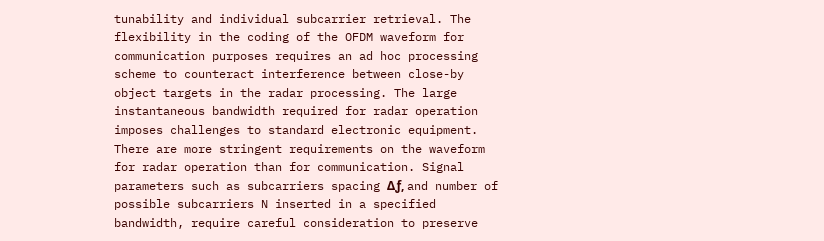tunability and individual subcarrier retrieval. The flexibility in the coding of the OFDM waveform for communication purposes requires an ad hoc processing scheme to counteract interference between close-by object targets in the radar processing. The large instantaneous bandwidth required for radar operation imposes challenges to standard electronic equipment. There are more stringent requirements on the waveform for radar operation than for communication. Signal parameters such as subcarriers spacing Δƒ, and number of possible subcarriers N inserted in a specified bandwidth, require careful consideration to preserve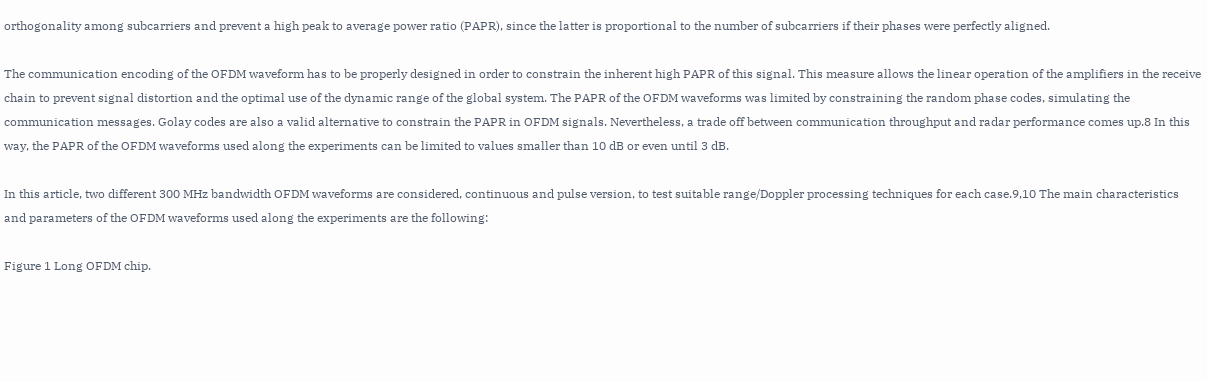orthogonality among subcarriers and prevent a high peak to average power ratio (PAPR), since the latter is proportional to the number of subcarriers if their phases were perfectly aligned.

The communication encoding of the OFDM waveform has to be properly designed in order to constrain the inherent high PAPR of this signal. This measure allows the linear operation of the amplifiers in the receive chain to prevent signal distortion and the optimal use of the dynamic range of the global system. The PAPR of the OFDM waveforms was limited by constraining the random phase codes, simulating the communication messages. Golay codes are also a valid alternative to constrain the PAPR in OFDM signals. Nevertheless, a trade off between communication throughput and radar performance comes up.8 In this way, the PAPR of the OFDM waveforms used along the experiments can be limited to values smaller than 10 dB or even until 3 dB.

In this article, two different 300 MHz bandwidth OFDM waveforms are considered, continuous and pulse version, to test suitable range/Doppler processing techniques for each case.9,10 The main characteristics and parameters of the OFDM waveforms used along the experiments are the following:

Figure 1 Long OFDM chip.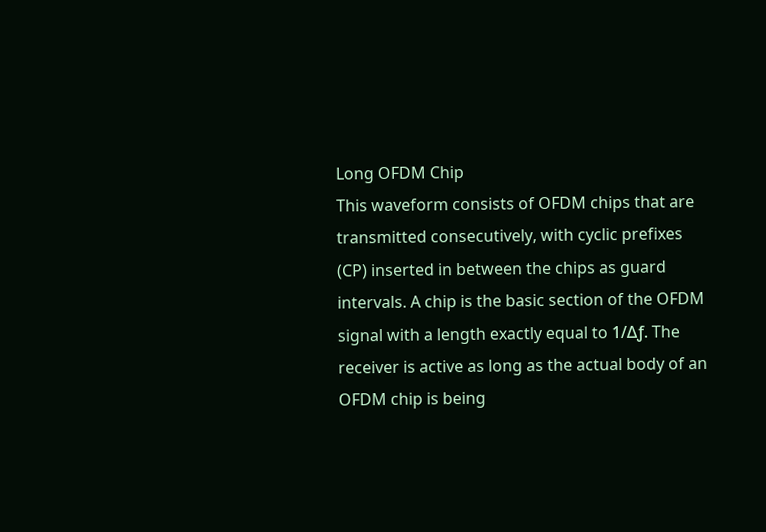Long OFDM Chip
This waveform consists of OFDM chips that are transmitted consecutively, with cyclic prefixes (CP) inserted in between the chips as guard intervals. A chip is the basic section of the OFDM signal with a length exactly equal to 1/Δƒ. The receiver is active as long as the actual body of an OFDM chip is being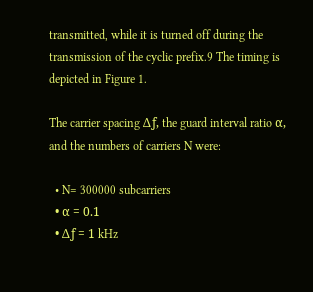transmitted, while it is turned off during the transmission of the cyclic prefix.9 The timing is depicted in Figure 1.

The carrier spacing Δƒ, the guard interval ratio α, and the numbers of carriers N were:

  • N= 300000 subcarriers
  • α = 0.1
  • Δƒ = 1 kHz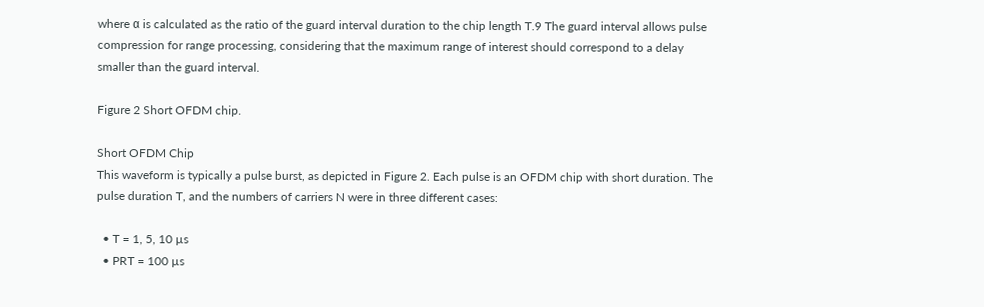where α is calculated as the ratio of the guard interval duration to the chip length T.9 The guard interval allows pulse compression for range processing, considering that the maximum range of interest should correspond to a delay smaller than the guard interval.

Figure 2 Short OFDM chip.

Short OFDM Chip
This waveform is typically a pulse burst, as depicted in Figure 2. Each pulse is an OFDM chip with short duration. The pulse duration T, and the numbers of carriers N were in three different cases:

  • T = 1, 5, 10 µs
  • PRT = 100 µs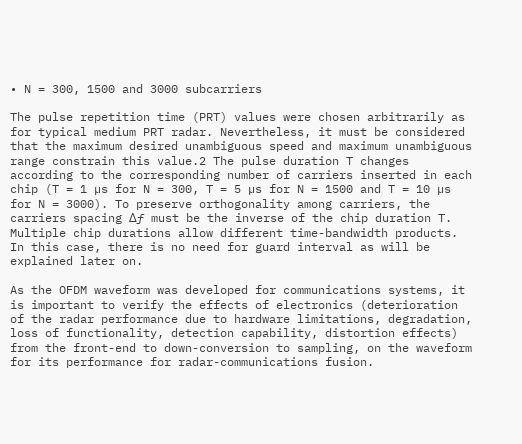• N = 300, 1500 and 3000 subcarriers

The pulse repetition time (PRT) values were chosen arbitrarily as for typical medium PRT radar. Nevertheless, it must be considered that the maximum desired unambiguous speed and maximum unambiguous range constrain this value.2 The pulse duration T changes according to the corresponding number of carriers inserted in each chip (T = 1 µs for N = 300, T = 5 µs for N = 1500 and T = 10 µs for N = 3000). To preserve orthogonality among carriers, the carriers spacing Δƒ must be the inverse of the chip duration T. Multiple chip durations allow different time-bandwidth products. In this case, there is no need for guard interval as will be explained later on.

As the OFDM waveform was developed for communications systems, it is important to verify the effects of electronics (deterioration of the radar performance due to hardware limitations, degradation, loss of functionality, detection capability, distortion effects) from the front-end to down-conversion to sampling, on the waveform for its performance for radar-communications fusion.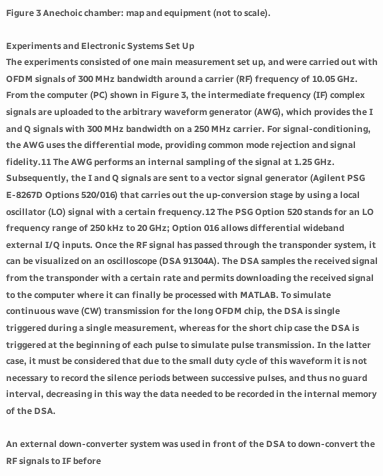Figure 3 Anechoic chamber: map and equipment (not to scale).

Experiments and Electronic Systems Set Up
The experiments consisted of one main measurement set up, and were carried out with OFDM signals of 300 MHz bandwidth around a carrier (RF) frequency of 10.05 GHz. From the computer (PC) shown in Figure 3, the intermediate frequency (IF) complex signals are uploaded to the arbitrary waveform generator (AWG), which provides the I and Q signals with 300 MHz bandwidth on a 250 MHz carrier. For signal-conditioning, the AWG uses the differential mode, providing common mode rejection and signal fidelity.11 The AWG performs an internal sampling of the signal at 1.25 GHz. Subsequently, the I and Q signals are sent to a vector signal generator (Agilent PSG E-8267D Options 520/016) that carries out the up-conversion stage by using a local oscillator (LO) signal with a certain frequency.12 The PSG Option 520 stands for an LO frequency range of 250 kHz to 20 GHz; Option 016 allows differential wideband external I/Q inputs. Once the RF signal has passed through the transponder system, it can be visualized on an oscilloscope (DSA 91304A). The DSA samples the received signal from the transponder with a certain rate and permits downloading the received signal to the computer where it can finally be processed with MATLAB. To simulate continuous wave (CW) transmission for the long OFDM chip, the DSA is single triggered during a single measurement, whereas for the short chip case the DSA is triggered at the beginning of each pulse to simulate pulse transmission. In the latter case, it must be considered that due to the small duty cycle of this waveform it is not necessary to record the silence periods between successive pulses, and thus no guard interval, decreasing in this way the data needed to be recorded in the internal memory of the DSA.

An external down-converter system was used in front of the DSA to down-convert the RF signals to IF before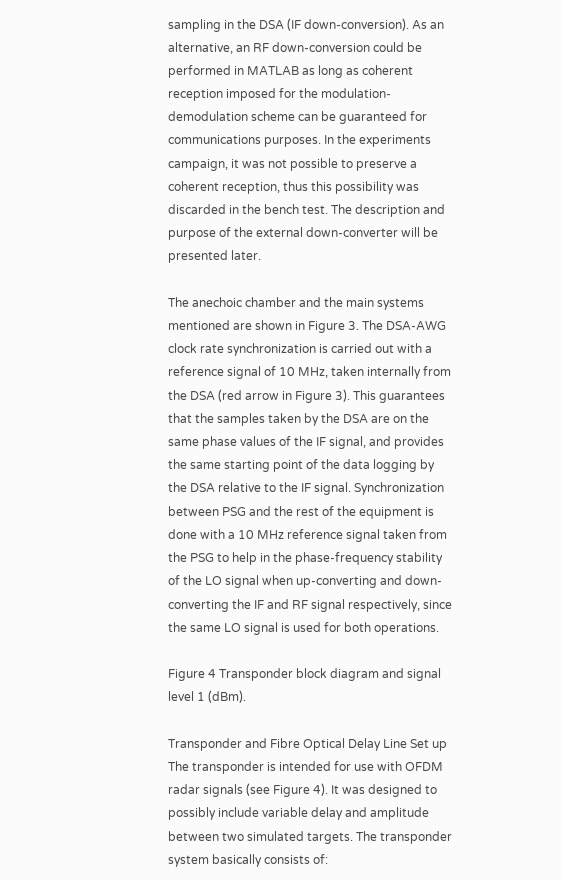sampling in the DSA (IF down-conversion). As an alternative, an RF down-conversion could be performed in MATLAB as long as coherent reception imposed for the modulation-demodulation scheme can be guaranteed for communications purposes. In the experiments campaign, it was not possible to preserve a coherent reception, thus this possibility was discarded in the bench test. The description and purpose of the external down-converter will be presented later.

The anechoic chamber and the main systems mentioned are shown in Figure 3. The DSA-AWG clock rate synchronization is carried out with a reference signal of 10 MHz, taken internally from the DSA (red arrow in Figure 3). This guarantees that the samples taken by the DSA are on the same phase values of the IF signal, and provides the same starting point of the data logging by the DSA relative to the IF signal. Synchronization between PSG and the rest of the equipment is done with a 10 MHz reference signal taken from the PSG to help in the phase-frequency stability of the LO signal when up-converting and down-converting the IF and RF signal respectively, since the same LO signal is used for both operations.

Figure 4 Transponder block diagram and signal level 1 (dBm).

Transponder and Fibre Optical Delay Line Set up
The transponder is intended for use with OFDM radar signals (see Figure 4). It was designed to possibly include variable delay and amplitude between two simulated targets. The transponder system basically consists of: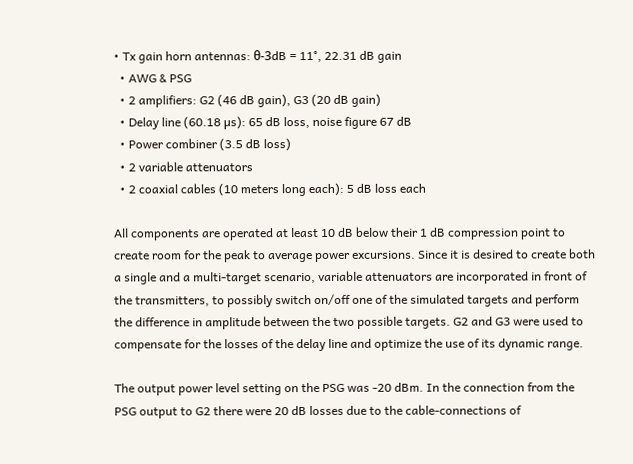• Tx gain horn antennas: θ-3dB = 11°, 22.31 dB gain
  • AWG & PSG
  • 2 amplifiers: G2 (46 dB gain), G3 (20 dB gain)
  • Delay line (60.18 µs): 65 dB loss, noise figure 67 dB
  • Power combiner (3.5 dB loss)
  • 2 variable attenuators
  • 2 coaxial cables (10 meters long each): 5 dB loss each

All components are operated at least 10 dB below their 1 dB compression point to create room for the peak to average power excursions. Since it is desired to create both a single and a multi-target scenario, variable attenuators are incorporated in front of the transmitters, to possibly switch on/off one of the simulated targets and perform the difference in amplitude between the two possible targets. G2 and G3 were used to compensate for the losses of the delay line and optimize the use of its dynamic range.

The output power level setting on the PSG was -20 dBm. In the connection from the PSG output to G2 there were 20 dB losses due to the cable-connections of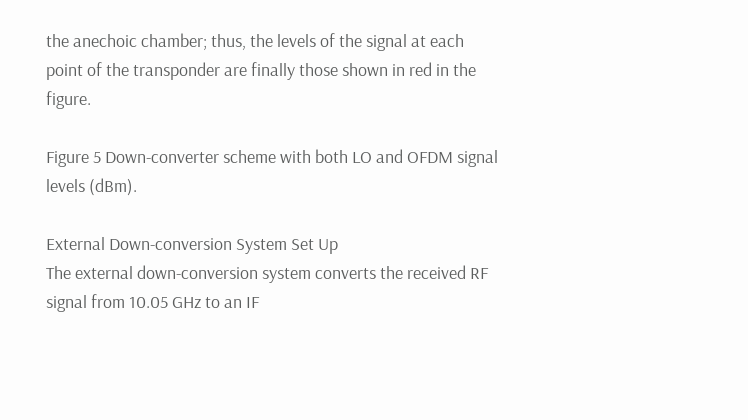the anechoic chamber; thus, the levels of the signal at each point of the transponder are finally those shown in red in the figure.

Figure 5 Down-converter scheme with both LO and OFDM signal levels (dBm).

External Down-conversion System Set Up
The external down-conversion system converts the received RF signal from 10.05 GHz to an IF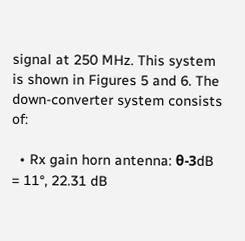signal at 250 MHz. This system is shown in Figures 5 and 6. The down-converter system consists of:

  • Rx gain horn antenna: θ-3dB = 11°, 22.31 dB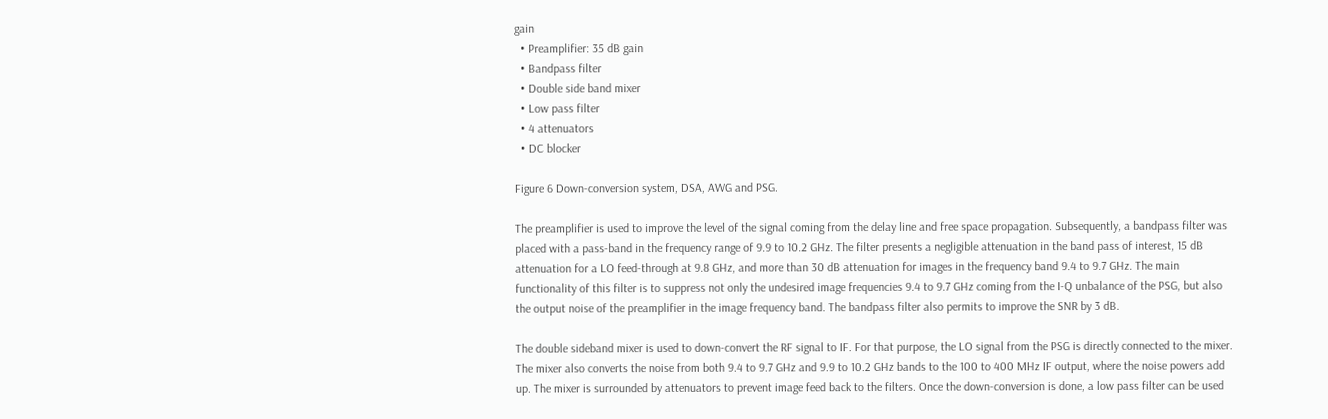gain
  • Preamplifier: 35 dB gain
  • Bandpass filter
  • Double side band mixer
  • Low pass filter
  • 4 attenuators
  • DC blocker

Figure 6 Down-conversion system, DSA, AWG and PSG.

The preamplifier is used to improve the level of the signal coming from the delay line and free space propagation. Subsequently, a bandpass filter was placed with a pass-band in the frequency range of 9.9 to 10.2 GHz. The filter presents a negligible attenuation in the band pass of interest, 15 dB attenuation for a LO feed-through at 9.8 GHz, and more than 30 dB attenuation for images in the frequency band 9.4 to 9.7 GHz. The main functionality of this filter is to suppress not only the undesired image frequencies 9.4 to 9.7 GHz coming from the I-Q unbalance of the PSG, but also the output noise of the preamplifier in the image frequency band. The bandpass filter also permits to improve the SNR by 3 dB.

The double sideband mixer is used to down-convert the RF signal to IF. For that purpose, the LO signal from the PSG is directly connected to the mixer. The mixer also converts the noise from both 9.4 to 9.7 GHz and 9.9 to 10.2 GHz bands to the 100 to 400 MHz IF output, where the noise powers add up. The mixer is surrounded by attenuators to prevent image feed back to the filters. Once the down-conversion is done, a low pass filter can be used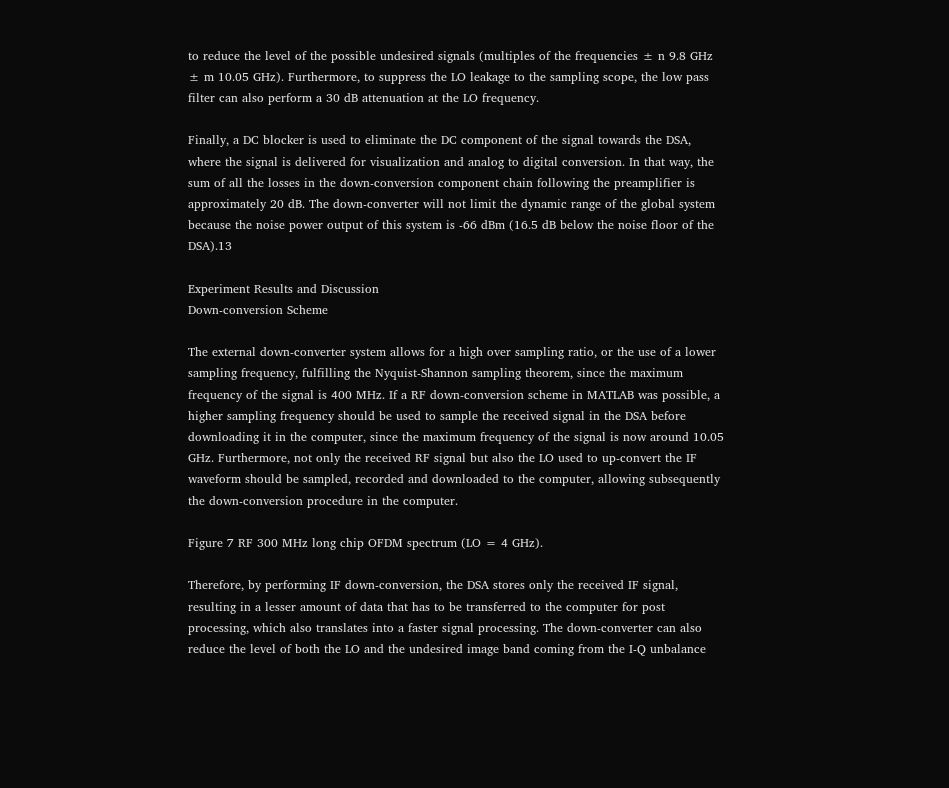to reduce the level of the possible undesired signals (multiples of the frequencies ± n 9.8 GHz ± m 10.05 GHz). Furthermore, to suppress the LO leakage to the sampling scope, the low pass filter can also perform a 30 dB attenuation at the LO frequency.

Finally, a DC blocker is used to eliminate the DC component of the signal towards the DSA, where the signal is delivered for visualization and analog to digital conversion. In that way, the sum of all the losses in the down-conversion component chain following the preamplifier is approximately 20 dB. The down-converter will not limit the dynamic range of the global system because the noise power output of this system is -66 dBm (16.5 dB below the noise floor of the DSA).13

Experiment Results and Discussion
Down-conversion Scheme

The external down-converter system allows for a high over sampling ratio, or the use of a lower sampling frequency, fulfilling the Nyquist-Shannon sampling theorem, since the maximum frequency of the signal is 400 MHz. If a RF down-conversion scheme in MATLAB was possible, a higher sampling frequency should be used to sample the received signal in the DSA before downloading it in the computer, since the maximum frequency of the signal is now around 10.05 GHz. Furthermore, not only the received RF signal but also the LO used to up-convert the IF waveform should be sampled, recorded and downloaded to the computer, allowing subsequently the down-conversion procedure in the computer.

Figure 7 RF 300 MHz long chip OFDM spectrum (LO = 4 GHz).

Therefore, by performing IF down-conversion, the DSA stores only the received IF signal, resulting in a lesser amount of data that has to be transferred to the computer for post processing, which also translates into a faster signal processing. The down-converter can also reduce the level of both the LO and the undesired image band coming from the I-Q unbalance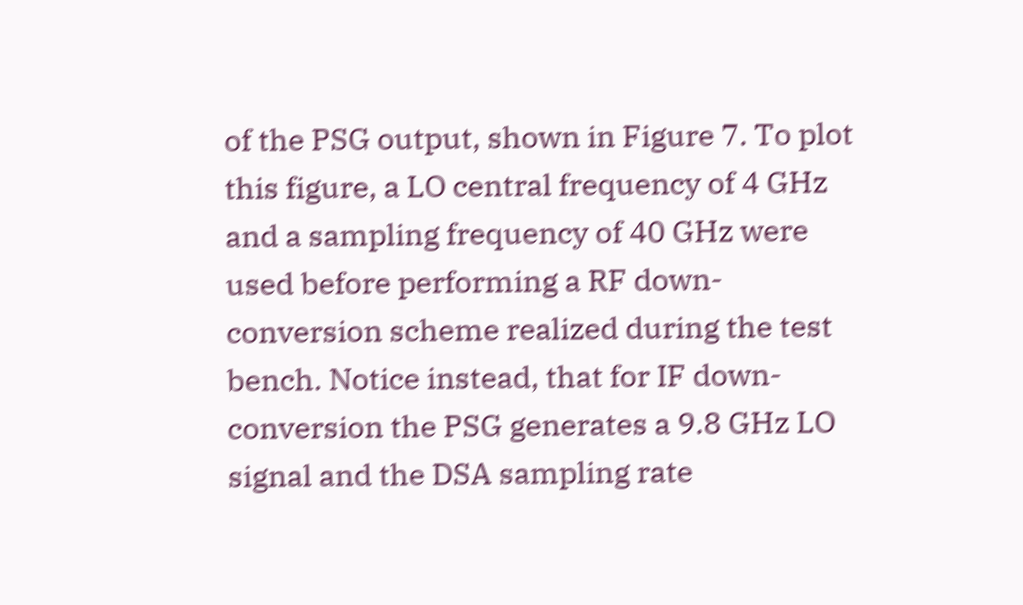of the PSG output, shown in Figure 7. To plot this figure, a LO central frequency of 4 GHz and a sampling frequency of 40 GHz were used before performing a RF down-conversion scheme realized during the test bench. Notice instead, that for IF down-conversion the PSG generates a 9.8 GHz LO signal and the DSA sampling rate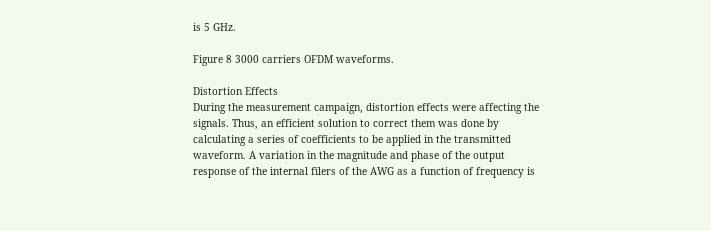is 5 GHz.

Figure 8 3000 carriers OFDM waveforms.

Distortion Effects
During the measurement campaign, distortion effects were affecting the signals. Thus, an efficient solution to correct them was done by calculating a series of coefficients to be applied in the transmitted waveform. A variation in the magnitude and phase of the output response of the internal filers of the AWG as a function of frequency is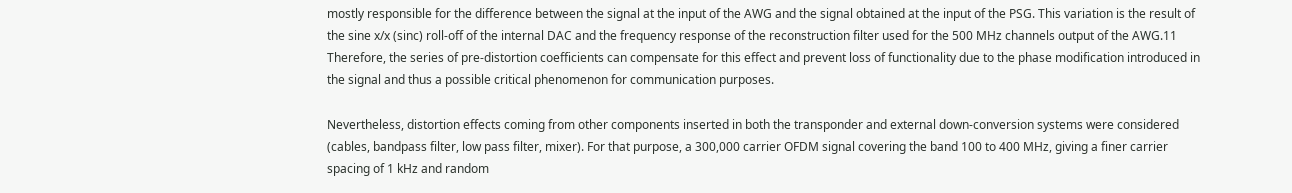mostly responsible for the difference between the signal at the input of the AWG and the signal obtained at the input of the PSG. This variation is the result of the sine x/x (sinc) roll-off of the internal DAC and the frequency response of the reconstruction filter used for the 500 MHz channels output of the AWG.11 Therefore, the series of pre-distortion coefficients can compensate for this effect and prevent loss of functionality due to the phase modification introduced in the signal and thus a possible critical phenomenon for communication purposes.

Nevertheless, distortion effects coming from other components inserted in both the transponder and external down-conversion systems were considered (cables, bandpass filter, low pass filter, mixer). For that purpose, a 300,000 carrier OFDM signal covering the band 100 to 400 MHz, giving a finer carrier spacing of 1 kHz and random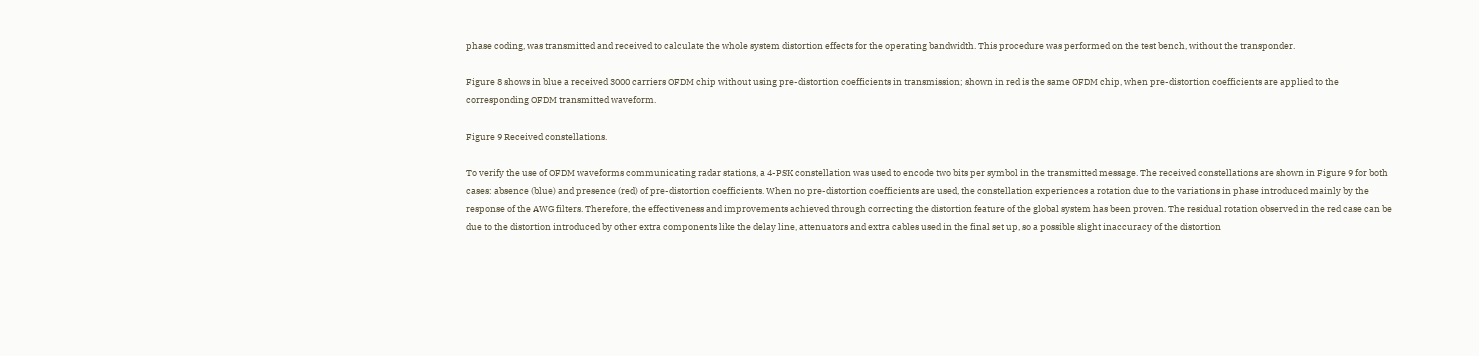phase coding, was transmitted and received to calculate the whole system distortion effects for the operating bandwidth. This procedure was performed on the test bench, without the transponder.

Figure 8 shows in blue a received 3000 carriers OFDM chip without using pre-distortion coefficients in transmission; shown in red is the same OFDM chip, when pre-distortion coefficients are applied to the corresponding OFDM transmitted waveform.

Figure 9 Received constellations.

To verify the use of OFDM waveforms communicating radar stations, a 4-PSK constellation was used to encode two bits per symbol in the transmitted message. The received constellations are shown in Figure 9 for both cases: absence (blue) and presence (red) of pre-distortion coefficients. When no pre-distortion coefficients are used, the constellation experiences a rotation due to the variations in phase introduced mainly by the response of the AWG filters. Therefore, the effectiveness and improvements achieved through correcting the distortion feature of the global system has been proven. The residual rotation observed in the red case can be due to the distortion introduced by other extra components like the delay line, attenuators and extra cables used in the final set up, so a possible slight inaccuracy of the distortion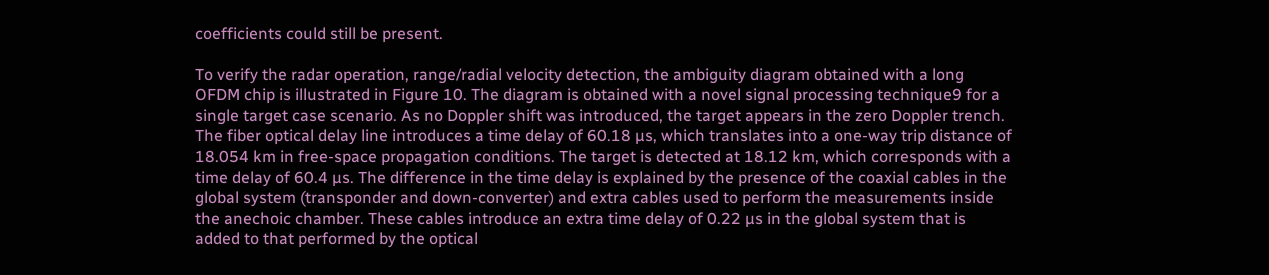coefficients could still be present.

To verify the radar operation, range/radial velocity detection, the ambiguity diagram obtained with a long OFDM chip is illustrated in Figure 10. The diagram is obtained with a novel signal processing technique9 for a single target case scenario. As no Doppler shift was introduced, the target appears in the zero Doppler trench. The fiber optical delay line introduces a time delay of 60.18 µs, which translates into a one-way trip distance of 18.054 km in free-space propagation conditions. The target is detected at 18.12 km, which corresponds with a time delay of 60.4 µs. The difference in the time delay is explained by the presence of the coaxial cables in the global system (transponder and down-converter) and extra cables used to perform the measurements inside the anechoic chamber. These cables introduce an extra time delay of 0.22 µs in the global system that is added to that performed by the optical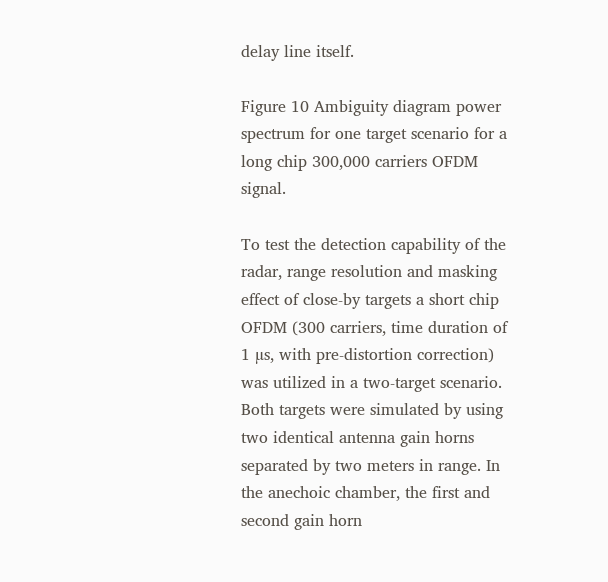delay line itself.

Figure 10 Ambiguity diagram power spectrum for one target scenario for a long chip 300,000 carriers OFDM signal.

To test the detection capability of the radar, range resolution and masking effect of close-by targets a short chip OFDM (300 carriers, time duration of 1 µs, with pre-distortion correction) was utilized in a two-target scenario. Both targets were simulated by using two identical antenna gain horns separated by two meters in range. In the anechoic chamber, the first and second gain horn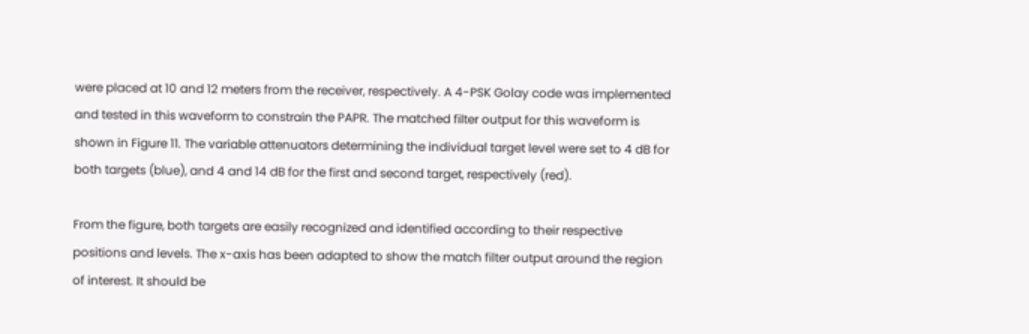were placed at 10 and 12 meters from the receiver, respectively. A 4-PSK Golay code was implemented and tested in this waveform to constrain the PAPR. The matched filter output for this waveform is shown in Figure 11. The variable attenuators determining the individual target level were set to 4 dB for both targets (blue), and 4 and 14 dB for the first and second target, respectively (red).

From the figure, both targets are easily recognized and identified according to their respective positions and levels. The x-axis has been adapted to show the match filter output around the region of interest. It should be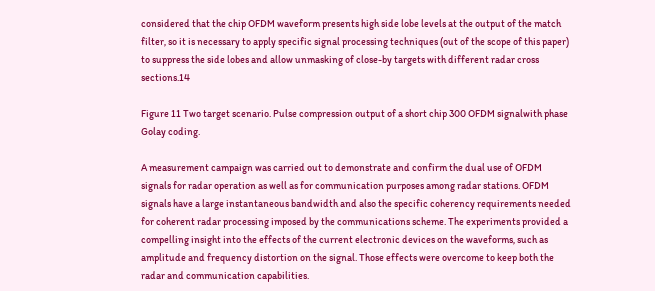considered that the chip OFDM waveform presents high side lobe levels at the output of the match filter, so it is necessary to apply specific signal processing techniques (out of the scope of this paper) to suppress the side lobes and allow unmasking of close-by targets with different radar cross sections.14

Figure 11 Two target scenario. Pulse compression output of a short chip 300 OFDM signalwith phase Golay coding.

A measurement campaign was carried out to demonstrate and confirm the dual use of OFDM signals for radar operation as well as for communication purposes among radar stations. OFDM signals have a large instantaneous bandwidth and also the specific coherency requirements needed for coherent radar processing imposed by the communications scheme. The experiments provided a compelling insight into the effects of the current electronic devices on the waveforms, such as amplitude and frequency distortion on the signal. Those effects were overcome to keep both the radar and communication capabilities.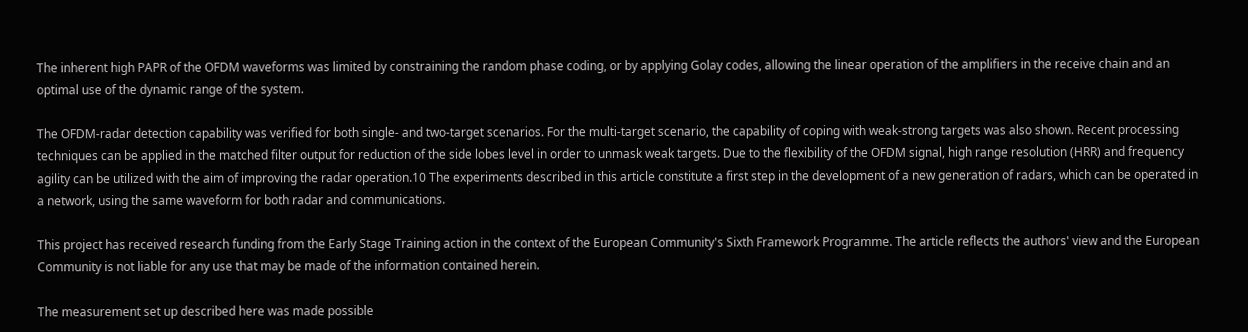The inherent high PAPR of the OFDM waveforms was limited by constraining the random phase coding, or by applying Golay codes, allowing the linear operation of the amplifiers in the receive chain and an optimal use of the dynamic range of the system.

The OFDM-radar detection capability was verified for both single- and two-target scenarios. For the multi-target scenario, the capability of coping with weak-strong targets was also shown. Recent processing techniques can be applied in the matched filter output for reduction of the side lobes level in order to unmask weak targets. Due to the flexibility of the OFDM signal, high range resolution (HRR) and frequency agility can be utilized with the aim of improving the radar operation.10 The experiments described in this article constitute a first step in the development of a new generation of radars, which can be operated in a network, using the same waveform for both radar and communications.

This project has received research funding from the Early Stage Training action in the context of the European Community's Sixth Framework Programme. The article reflects the authors' view and the European Community is not liable for any use that may be made of the information contained herein.

The measurement set up described here was made possible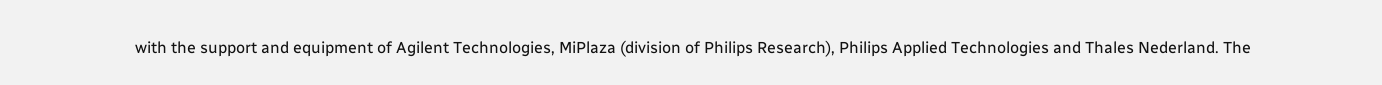with the support and equipment of Agilent Technologies, MiPlaza (division of Philips Research), Philips Applied Technologies and Thales Nederland. The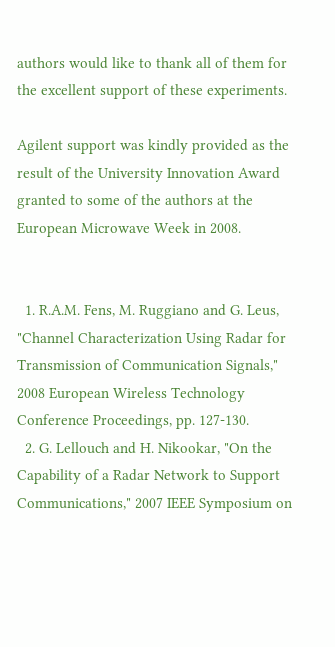authors would like to thank all of them for the excellent support of these experiments.

Agilent support was kindly provided as the result of the University Innovation Award granted to some of the authors at the European Microwave Week in 2008.


  1. R.A.M. Fens, M. Ruggiano and G. Leus, "Channel Characterization Using Radar for Transmission of Communication Signals," 2008 European Wireless Technology Conference Proceedings, pp. 127-130.
  2. G. Lellouch and H. Nikookar, "On the Capability of a Radar Network to Support Communications," 2007 IEEE Symposium on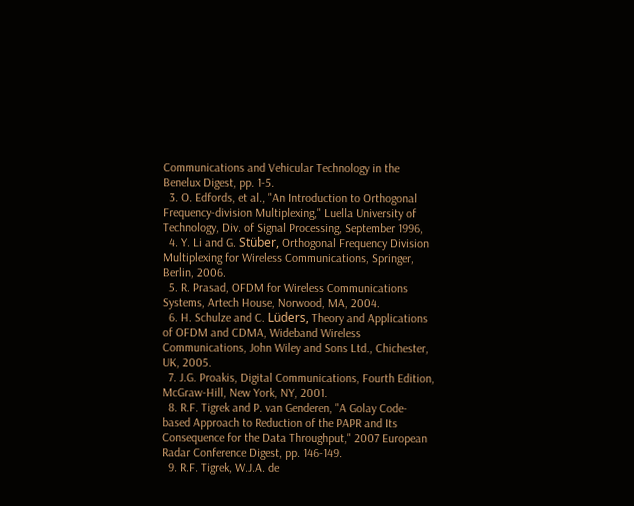Communications and Vehicular Technology in the Benelux Digest, pp. 1-5.
  3. O. Edfords, et al., "An Introduction to Orthogonal Frequency-division Multiplexing," Luella University of Technology, Div. of Signal Processing, September 1996,
  4. Y. Li and G. Stüber, Orthogonal Frequency Division Multiplexing for Wireless Communications, Springer, Berlin, 2006.
  5. R. Prasad, OFDM for Wireless Communications Systems, Artech House, Norwood, MA, 2004.
  6. H. Schulze and C. Lüders, Theory and Applications of OFDM and CDMA, Wideband Wireless Communications, John Wiley and Sons Ltd., Chichester, UK, 2005.
  7. J.G. Proakis, Digital Communications, Fourth Edition, McGraw-Hill, New York, NY, 2001.
  8. R.F. Tigrek and P. van Genderen, "A Golay Code-based Approach to Reduction of the PAPR and Its Consequence for the Data Throughput," 2007 European Radar Conference Digest, pp. 146-149.
  9. R.F. Tigrek, W.J.A. de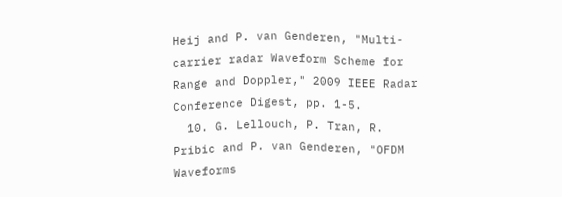Heij and P. van Genderen, "Multi-carrier radar Waveform Scheme for Range and Doppler," 2009 IEEE Radar Conference Digest, pp. 1-5.
  10. G. Lellouch, P. Tran, R. Pribic and P. van Genderen, "OFDM Waveforms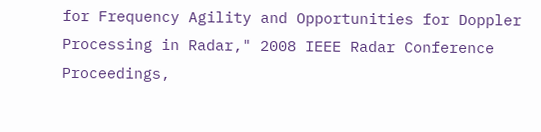for Frequency Agility and Opportunities for Doppler Processing in Radar," 2008 IEEE Radar Conference Proceedings,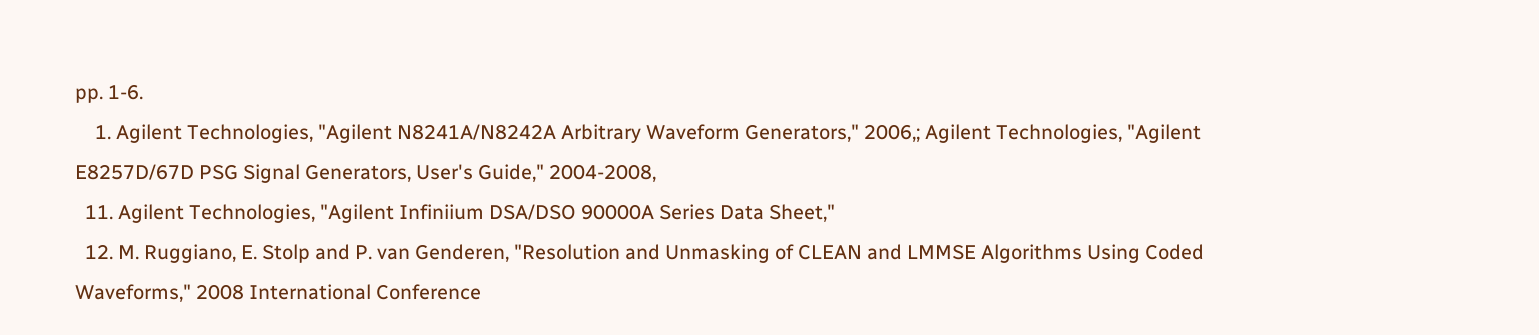pp. 1-6.
    1. Agilent Technologies, "Agilent N8241A/N8242A Arbitrary Waveform Generators," 2006,; Agilent Technologies, "Agilent E8257D/67D PSG Signal Generators, User's Guide," 2004-2008,
  11. Agilent Technologies, "Agilent Infiniium DSA/DSO 90000A Series Data Sheet,"
  12. M. Ruggiano, E. Stolp and P. van Genderen, "Resolution and Unmasking of CLEAN and LMMSE Algorithms Using Coded Waveforms," 2008 International Conference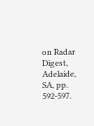on Radar Digest, Adelaide, SA, pp. 592-597.